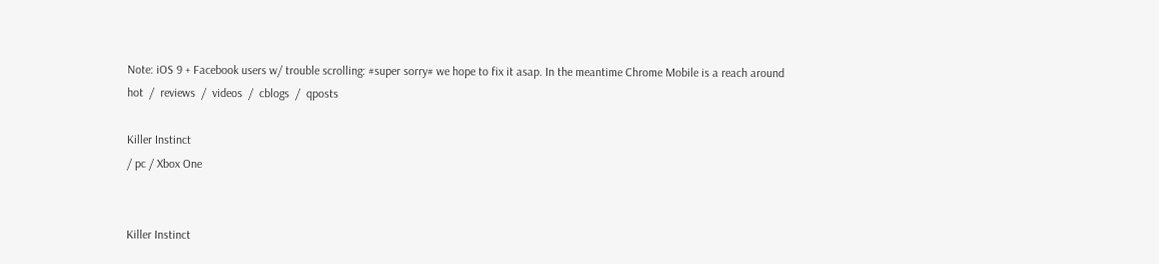Note: iOS 9 + Facebook users w/ trouble scrolling: #super sorry# we hope to fix it asap. In the meantime Chrome Mobile is a reach around
hot  /  reviews  /  videos  /  cblogs  /  qposts

Killer Instinct
/ pc / Xbox One


Killer Instinct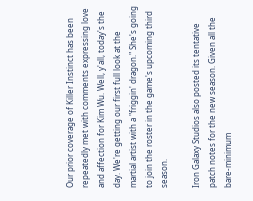Our prior coverage of Killer Instinct has been repeatedly met with comments expressing love and affection for Kim Wu. Well, y'all, today's the day. We're getting our first full look at the martial artist with a "friggin' dragon." She's going to join the roster in the game's upcoming third season.

Iron Galaxy Studios also posted its tentative patch notes for the new season. Given all the bare-minimum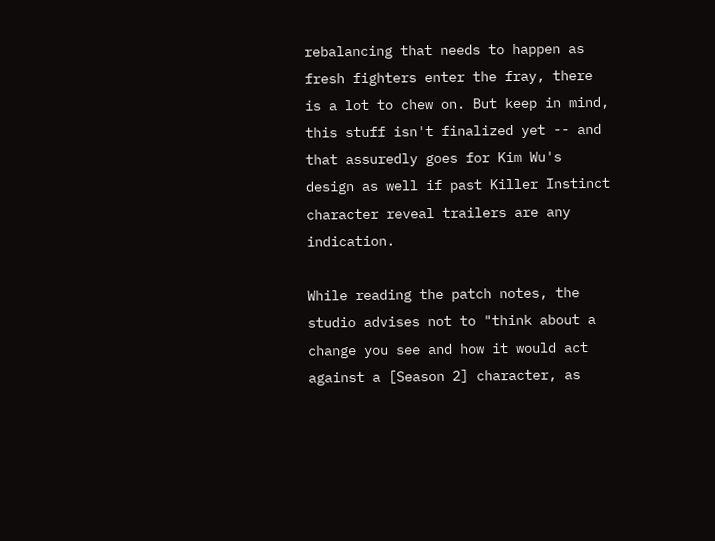rebalancing that needs to happen as fresh fighters enter the fray, there is a lot to chew on. But keep in mind, this stuff isn't finalized yet -- and that assuredly goes for Kim Wu's design as well if past Killer Instinct character reveal trailers are any indication.

While reading the patch notes, the studio advises not to "think about a change you see and how it would act against a [Season 2] character, as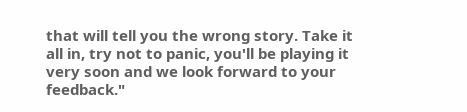that will tell you the wrong story. Take it all in, try not to panic, you'll be playing it very soon and we look forward to your feedback."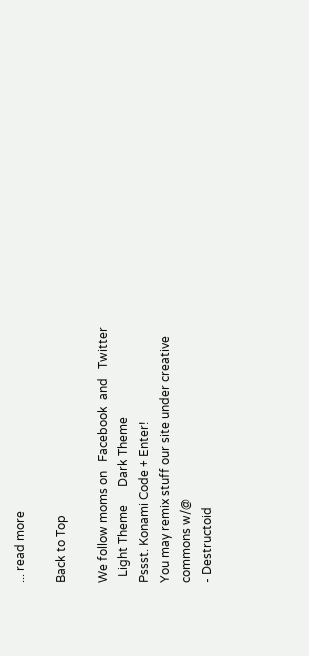... read more

Back to Top

We follow moms on   Facebook  and   Twitter
  Light Theme      Dark Theme
Pssst. Konami Code + Enter!
You may remix stuff our site under creative commons w/@
- Destructoid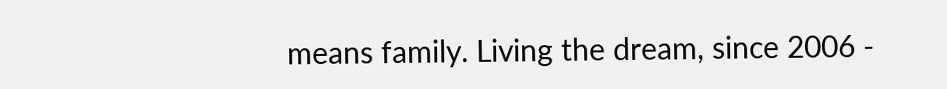means family. Living the dream, since 2006 -